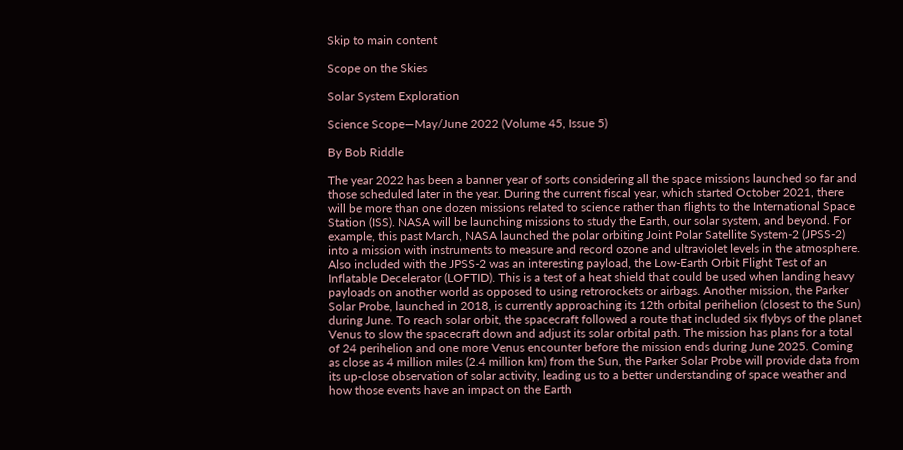Skip to main content

Scope on the Skies

Solar System Exploration

Science Scope—May/June 2022 (Volume 45, Issue 5)

By Bob Riddle

The year 2022 has been a banner year of sorts considering all the space missions launched so far and those scheduled later in the year. During the current fiscal year, which started October 2021, there will be more than one dozen missions related to science rather than flights to the International Space Station (ISS). NASA will be launching missions to study the Earth, our solar system, and beyond. For example, this past March, NASA launched the polar orbiting Joint Polar Satellite System-2 (JPSS-2) into a mission with instruments to measure and record ozone and ultraviolet levels in the atmosphere. Also included with the JPSS-2 was an interesting payload, the Low-Earth Orbit Flight Test of an Inflatable Decelerator (LOFTID). This is a test of a heat shield that could be used when landing heavy payloads on another world as opposed to using retrorockets or airbags. Another mission, the Parker Solar Probe, launched in 2018, is currently approaching its 12th orbital perihelion (closest to the Sun) during June. To reach solar orbit, the spacecraft followed a route that included six flybys of the planet Venus to slow the spacecraft down and adjust its solar orbital path. The mission has plans for a total of 24 perihelion and one more Venus encounter before the mission ends during June 2025. Coming as close as 4 million miles (2.4 million km) from the Sun, the Parker Solar Probe will provide data from its up-close observation of solar activity, leading us to a better understanding of space weather and how those events have an impact on the Earth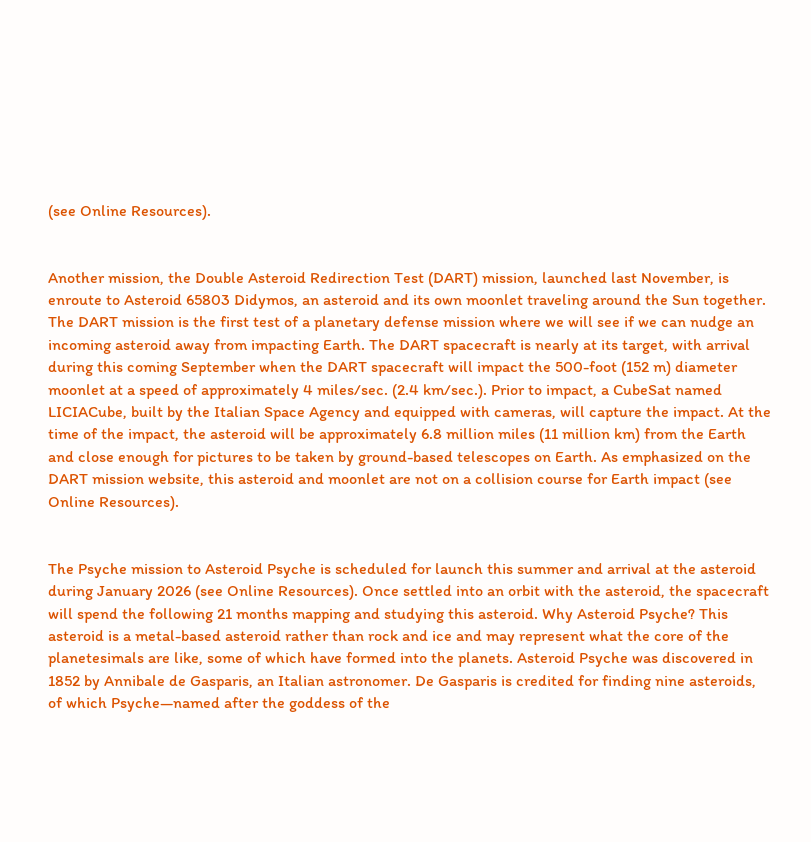(see Online Resources).


Another mission, the Double Asteroid Redirection Test (DART) mission, launched last November, is enroute to Asteroid 65803 Didymos, an asteroid and its own moonlet traveling around the Sun together. The DART mission is the first test of a planetary defense mission where we will see if we can nudge an incoming asteroid away from impacting Earth. The DART spacecraft is nearly at its target, with arrival during this coming September when the DART spacecraft will impact the 500-foot (152 m) diameter moonlet at a speed of approximately 4 miles/sec. (2.4 km/sec.). Prior to impact, a CubeSat named LICIACube, built by the Italian Space Agency and equipped with cameras, will capture the impact. At the time of the impact, the asteroid will be approximately 6.8 million miles (11 million km) from the Earth and close enough for pictures to be taken by ground-based telescopes on Earth. As emphasized on the DART mission website, this asteroid and moonlet are not on a collision course for Earth impact (see Online Resources).


The Psyche mission to Asteroid Psyche is scheduled for launch this summer and arrival at the asteroid during January 2026 (see Online Resources). Once settled into an orbit with the asteroid, the spacecraft will spend the following 21 months mapping and studying this asteroid. Why Asteroid Psyche? This asteroid is a metal-based asteroid rather than rock and ice and may represent what the core of the planetesimals are like, some of which have formed into the planets. Asteroid Psyche was discovered in 1852 by Annibale de Gasparis, an Italian astronomer. De Gasparis is credited for finding nine asteroids, of which Psyche—named after the goddess of the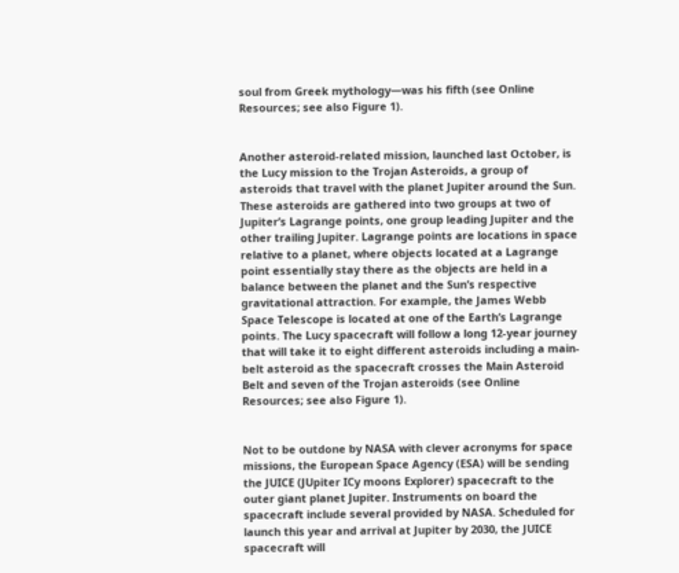soul from Greek mythology—was his fifth (see Online Resources; see also Figure 1).


Another asteroid-related mission, launched last October, is the Lucy mission to the Trojan Asteroids, a group of asteroids that travel with the planet Jupiter around the Sun. These asteroids are gathered into two groups at two of Jupiter’s Lagrange points, one group leading Jupiter and the other trailing Jupiter. Lagrange points are locations in space relative to a planet, where objects located at a Lagrange point essentially stay there as the objects are held in a balance between the planet and the Sun’s respective gravitational attraction. For example, the James Webb Space Telescope is located at one of the Earth’s Lagrange points. The Lucy spacecraft will follow a long 12-year journey that will take it to eight different asteroids including a main-belt asteroid as the spacecraft crosses the Main Asteroid Belt and seven of the Trojan asteroids (see Online Resources; see also Figure 1).


Not to be outdone by NASA with clever acronyms for space missions, the European Space Agency (ESA) will be sending the JUICE (JUpiter ICy moons Explorer) spacecraft to the outer giant planet Jupiter. Instruments on board the spacecraft include several provided by NASA. Scheduled for launch this year and arrival at Jupiter by 2030, the JUICE spacecraft will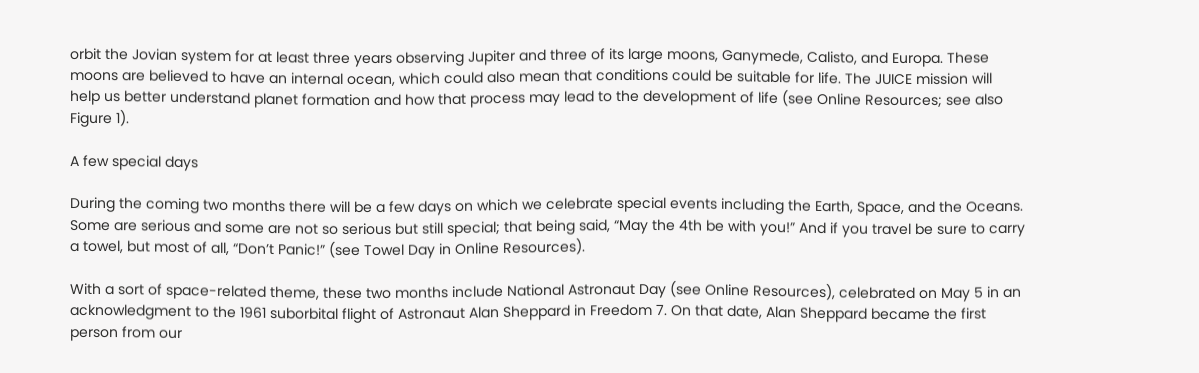orbit the Jovian system for at least three years observing Jupiter and three of its large moons, Ganymede, Calisto, and Europa. These moons are believed to have an internal ocean, which could also mean that conditions could be suitable for life. The JUICE mission will help us better understand planet formation and how that process may lead to the development of life (see Online Resources; see also Figure 1).

A few special days

During the coming two months there will be a few days on which we celebrate special events including the Earth, Space, and the Oceans. Some are serious and some are not so serious but still special; that being said, “May the 4th be with you!” And if you travel be sure to carry a towel, but most of all, “Don’t Panic!” (see Towel Day in Online Resources).

With a sort of space-related theme, these two months include National Astronaut Day (see Online Resources), celebrated on May 5 in an acknowledgment to the 1961 suborbital flight of Astronaut Alan Sheppard in Freedom 7. On that date, Alan Sheppard became the first person from our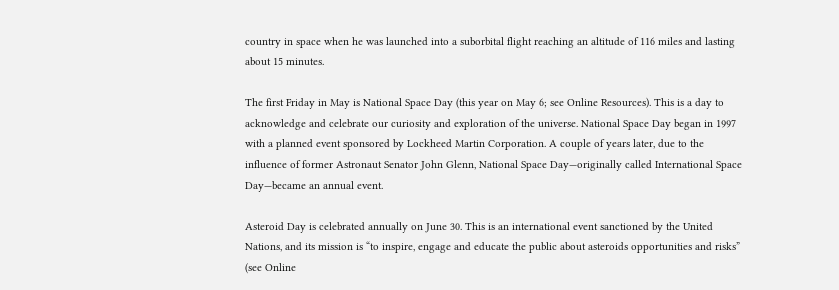country in space when he was launched into a suborbital flight reaching an altitude of 116 miles and lasting about 15 minutes.

The first Friday in May is National Space Day (this year on May 6; see Online Resources). This is a day to acknowledge and celebrate our curiosity and exploration of the universe. National Space Day began in 1997 with a planned event sponsored by Lockheed Martin Corporation. A couple of years later, due to the influence of former Astronaut Senator John Glenn, National Space Day—originally called International Space Day—became an annual event.

Asteroid Day is celebrated annually on June 30. This is an international event sanctioned by the United Nations, and its mission is “to inspire, engage and educate the public about asteroids opportunities and risks” (see Online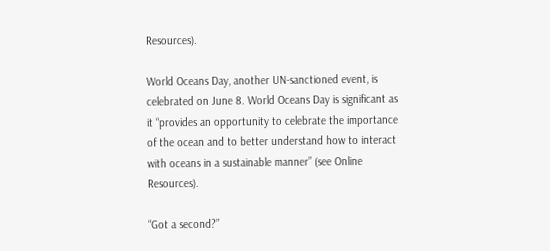Resources).

World Oceans Day, another UN-sanctioned event, is celebrated on June 8. World Oceans Day is significant as it “provides an opportunity to celebrate the importance of the ocean and to better understand how to interact with oceans in a sustainable manner” (see Online Resources).

“Got a second?”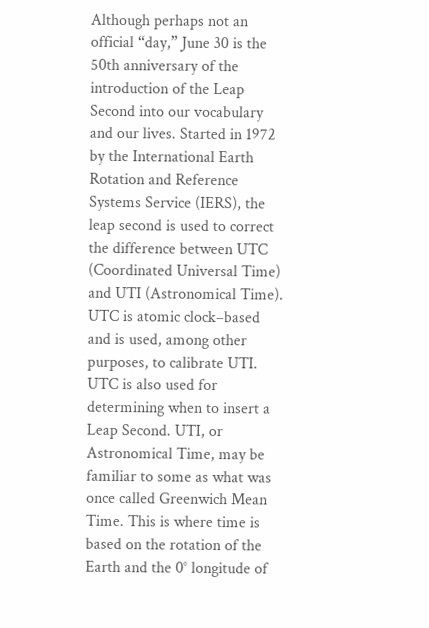Although perhaps not an official “day,” June 30 is the 50th anniversary of the introduction of the Leap Second into our vocabulary and our lives. Started in 1972 by the International Earth Rotation and Reference Systems Service (IERS), the leap second is used to correct the difference between UTC (Coordinated Universal Time) and UTI (Astronomical Time). UTC is atomic clock–based and is used, among other purposes, to calibrate UTI. UTC is also used for determining when to insert a Leap Second. UTI, or Astronomical Time, may be familiar to some as what was once called Greenwich Mean Time. This is where time is based on the rotation of the Earth and the 0° longitude of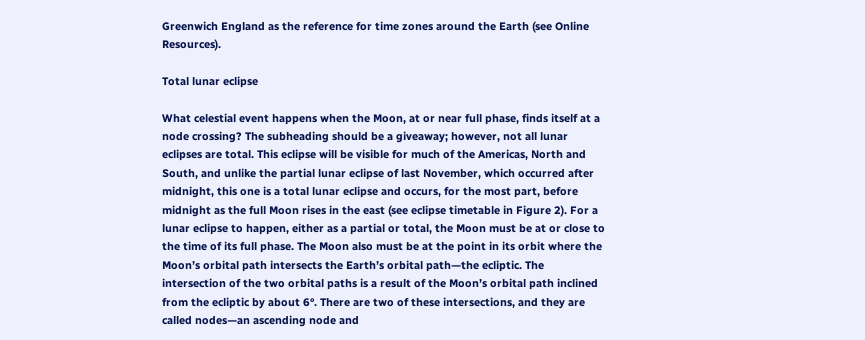Greenwich England as the reference for time zones around the Earth (see Online Resources).

Total lunar eclipse

What celestial event happens when the Moon, at or near full phase, finds itself at a node crossing? The subheading should be a giveaway; however, not all lunar eclipses are total. This eclipse will be visible for much of the Americas, North and South, and unlike the partial lunar eclipse of last November, which occurred after midnight, this one is a total lunar eclipse and occurs, for the most part, before midnight as the full Moon rises in the east (see eclipse timetable in Figure 2). For a lunar eclipse to happen, either as a partial or total, the Moon must be at or close to the time of its full phase. The Moon also must be at the point in its orbit where the Moon’s orbital path intersects the Earth’s orbital path—the ecliptic. The intersection of the two orbital paths is a result of the Moon’s orbital path inclined from the ecliptic by about 6°. There are two of these intersections, and they are called nodes—an ascending node and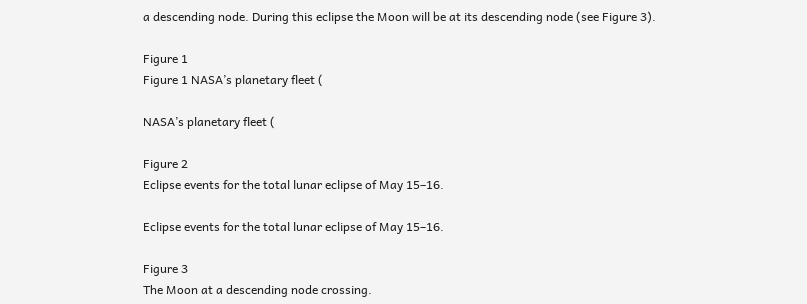a descending node. During this eclipse the Moon will be at its descending node (see Figure 3).

Figure 1
Figure 1 NASA’s planetary fleet (

NASA’s planetary fleet (

Figure 2
Eclipse events for the total lunar eclipse of May 15–16.

Eclipse events for the total lunar eclipse of May 15–16.

Figure 3
The Moon at a descending node crossing.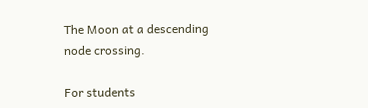The Moon at a descending node crossing.

For students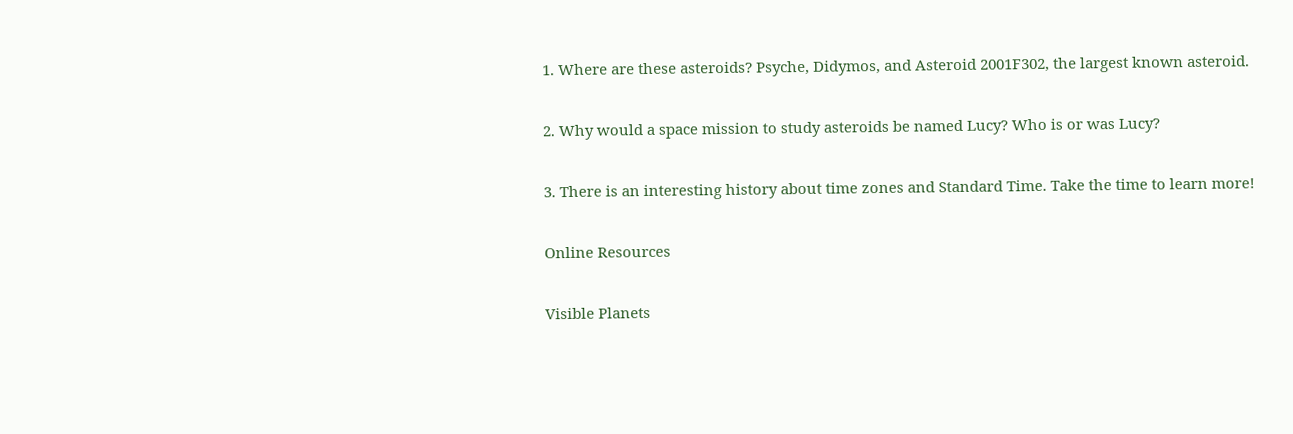1. Where are these asteroids? Psyche, Didymos, and Asteroid 2001F302, the largest known asteroid.

2. Why would a space mission to study asteroids be named Lucy? Who is or was Lucy?

3. There is an interesting history about time zones and Standard Time. Take the time to learn more!

Online Resources

Visible Planets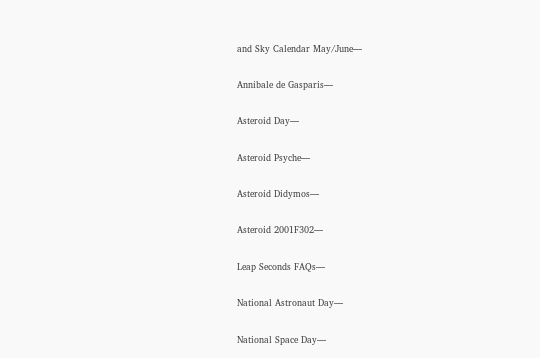and Sky Calendar May/June—

Annibale de Gasparis—

Asteroid Day—

Asteroid Psyche—

Asteroid Didymos—

Asteroid 2001F302—

Leap Seconds FAQs—

National Astronaut Day—

National Space Day—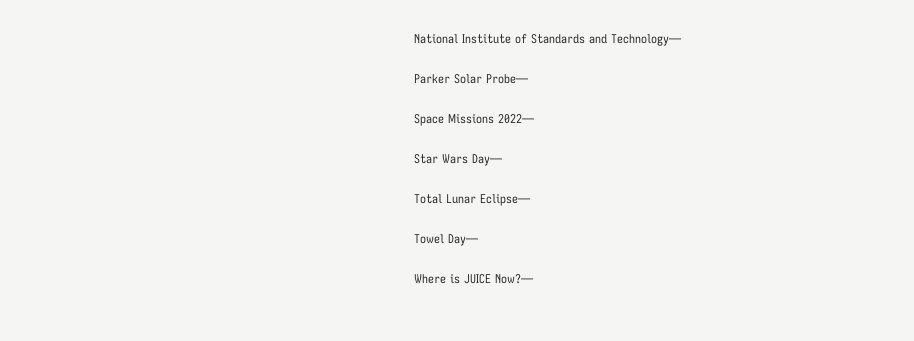National Institute of Standards and Technology—

Parker Solar Probe—

Space Missions 2022—

Star Wars Day—

Total Lunar Eclipse—

Towel Day—

Where is JUICE Now?—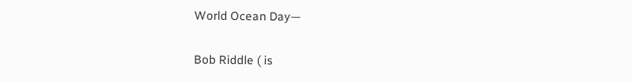World Ocean Day—

Bob Riddle ( is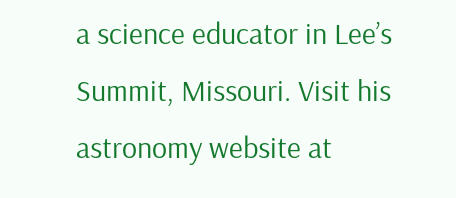a science educator in Lee’s Summit, Missouri. Visit his astronomy website at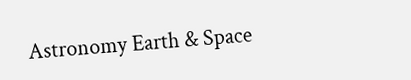Astronomy Earth & Space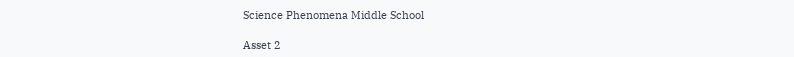Science Phenomena Middle School

Asset 2